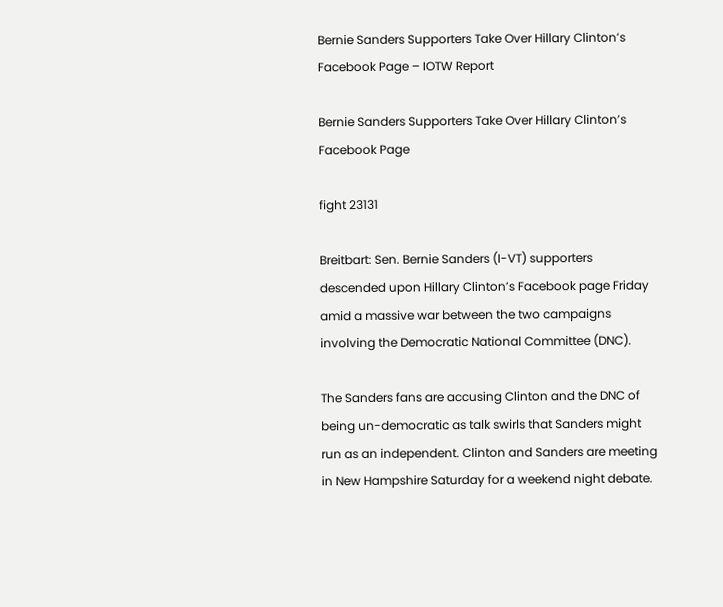Bernie Sanders Supporters Take Over Hillary Clinton’s Facebook Page – IOTW Report

Bernie Sanders Supporters Take Over Hillary Clinton’s Facebook Page

fight 23131

Breitbart: Sen. Bernie Sanders (I-VT) supporters descended upon Hillary Clinton’s Facebook page Friday amid a massive war between the two campaigns involving the Democratic National Committee (DNC).

The Sanders fans are accusing Clinton and the DNC of being un-democratic as talk swirls that Sanders might run as an independent. Clinton and Sanders are meeting in New Hampshire Saturday for a weekend night debate.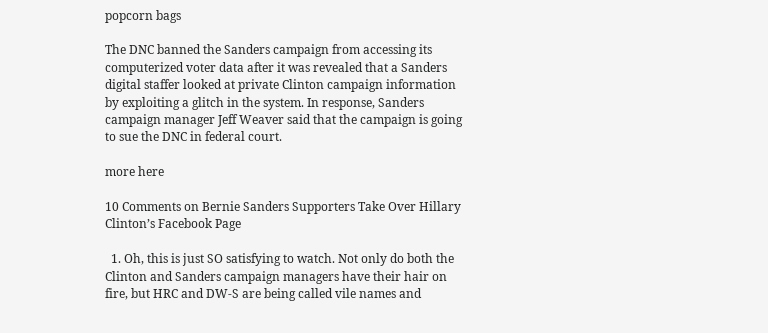popcorn bags

The DNC banned the Sanders campaign from accessing its computerized voter data after it was revealed that a Sanders digital staffer looked at private Clinton campaign information by exploiting a glitch in the system. In response, Sanders campaign manager Jeff Weaver said that the campaign is going to sue the DNC in federal court.

more here

10 Comments on Bernie Sanders Supporters Take Over Hillary Clinton’s Facebook Page

  1. Oh, this is just SO satisfying to watch. Not only do both the Clinton and Sanders campaign managers have their hair on fire, but HRC and DW-S are being called vile names and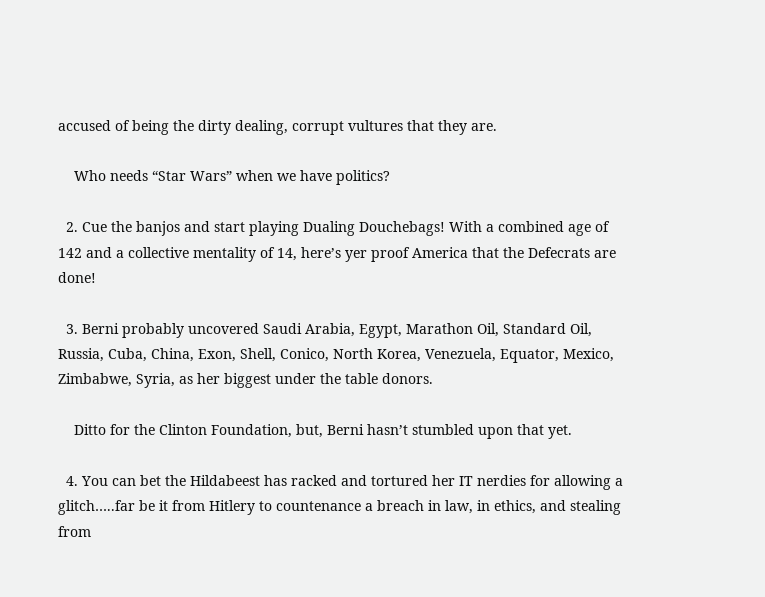accused of being the dirty dealing, corrupt vultures that they are.

    Who needs “Star Wars” when we have politics?

  2. Cue the banjos and start playing Dualing Douchebags! With a combined age of 142 and a collective mentality of 14, here’s yer proof America that the Defecrats are done!

  3. Berni probably uncovered Saudi Arabia, Egypt, Marathon Oil, Standard Oil, Russia, Cuba, China, Exon, Shell, Conico, North Korea, Venezuela, Equator, Mexico, Zimbabwe, Syria, as her biggest under the table donors.

    Ditto for the Clinton Foundation, but, Berni hasn’t stumbled upon that yet.

  4. You can bet the Hildabeest has racked and tortured her IT nerdies for allowing a glitch…..far be it from Hitlery to countenance a breach in law, in ethics, and stealing from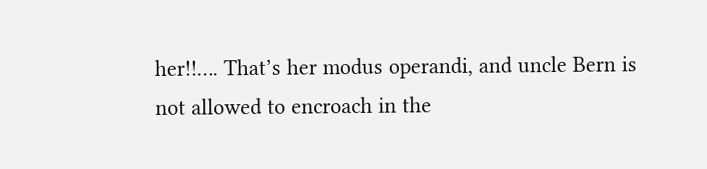her!!…. That’s her modus operandi, and uncle Bern is not allowed to encroach in the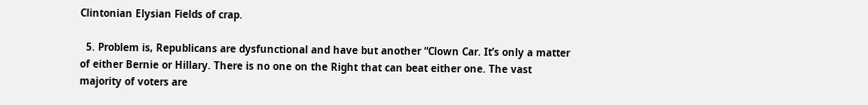Clintonian Elysian Fields of crap.

  5. Problem is, Republicans are dysfunctional and have but another “Clown Car. It’s only a matter of either Bernie or Hillary. There is no one on the Right that can beat either one. The vast majority of voters are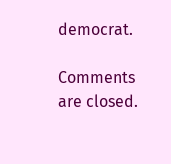democrat.

Comments are closed.